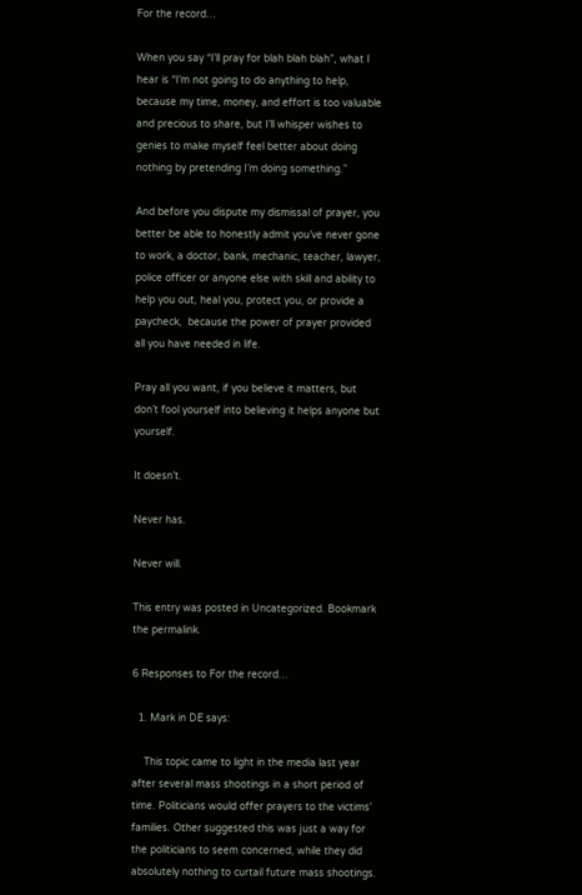For the record…

When you say “I’ll pray for blah blah blah”, what I hear is “I’m not going to do anything to help, because my time, money, and effort is too valuable and precious to share, but I’ll whisper wishes to genies to make myself feel better about doing nothing by pretending I’m doing something.”

And before you dispute my dismissal of prayer, you better be able to honestly admit you’ve never gone to work, a doctor, bank, mechanic, teacher, lawyer, police officer or anyone else with skill and ability to help you out, heal you, protect you, or provide a paycheck,  because the power of prayer provided all you have needed in life.

Pray all you want, if you believe it matters, but don’t fool yourself into believing it helps anyone but yourself.

It doesn’t.

Never has.

Never will.

This entry was posted in Uncategorized. Bookmark the permalink.

6 Responses to For the record…

  1. Mark in DE says:

    This topic came to light in the media last year after several mass shootings in a short period of time. Politicians would offer prayers to the victims’ families. Other suggested this was just a way for the politicians to seem concerned, while they did absolutely nothing to curtail future mass shootings.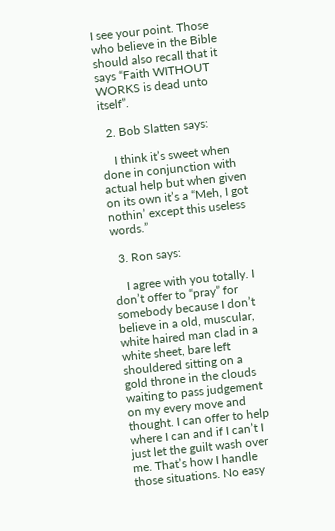I see your point. Those who believe in the Bible should also recall that it says “Faith WITHOUT WORKS is dead unto itself”.

  2. Bob Slatten says:

    I think it’s sweet when done in conjunction with actual help but when given on its own it’s a “Meh, I got nothin’ except this useless words.”

  3. Ron says:

    I agree with you totally. I don’t offer to “pray” for somebody because I don’t believe in a old, muscular, white haired man clad in a white sheet, bare left shouldered sitting on a gold throne in the clouds waiting to pass judgement on my every move and thought. I can offer to help where I can and if I can’t I just let the guilt wash over me. That’s how I handle those situations. No easy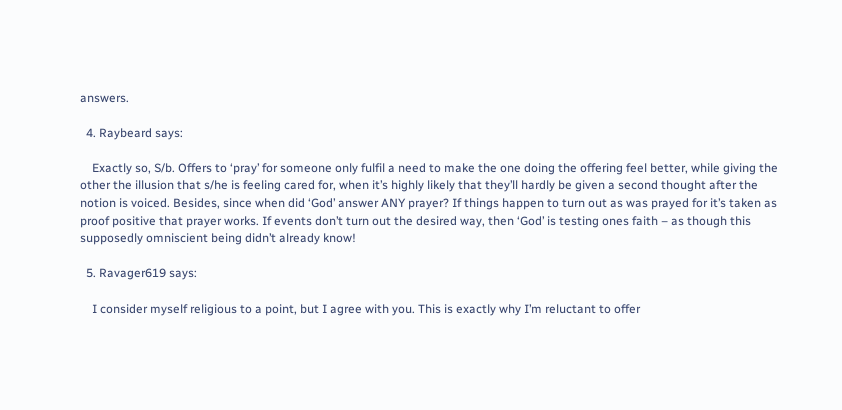answers.

  4. Raybeard says:

    Exactly so, S/b. Offers to ‘pray’ for someone only fulfil a need to make the one doing the offering feel better, while giving the other the illusion that s/he is feeling cared for, when it’s highly likely that they’ll hardly be given a second thought after the notion is voiced. Besides, since when did ‘God’ answer ANY prayer? If things happen to turn out as was prayed for it’s taken as proof positive that prayer works. If events don’t turn out the desired way, then ‘God’ is testing ones faith – as though this supposedly omniscient being didn’t already know!

  5. Ravager619 says:

    I consider myself religious to a point, but I agree with you. This is exactly why I’m reluctant to offer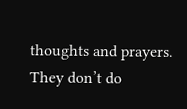thoughts and prayers. They don’t do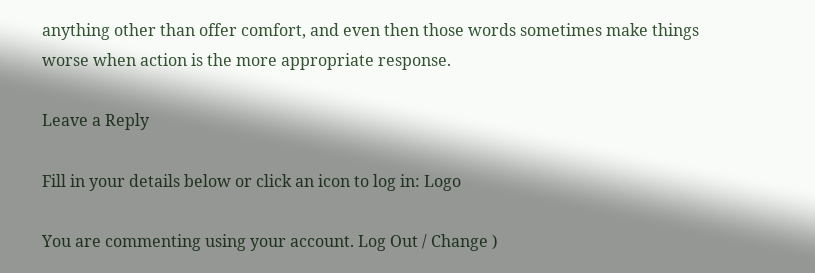anything other than offer comfort, and even then those words sometimes make things worse when action is the more appropriate response.

Leave a Reply

Fill in your details below or click an icon to log in: Logo

You are commenting using your account. Log Out / Change )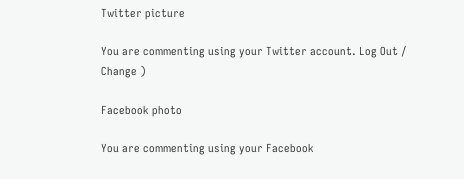Twitter picture

You are commenting using your Twitter account. Log Out / Change )

Facebook photo

You are commenting using your Facebook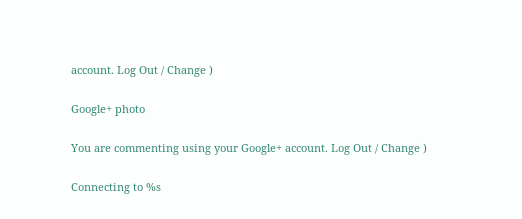account. Log Out / Change )

Google+ photo

You are commenting using your Google+ account. Log Out / Change )

Connecting to %s